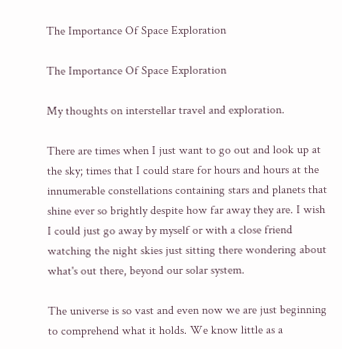The Importance Of Space Exploration

The Importance Of Space Exploration

My thoughts on interstellar travel and exploration.

There are times when I just want to go out and look up at the sky; times that I could stare for hours and hours at the innumerable constellations containing stars and planets that shine ever so brightly despite how far away they are. I wish I could just go away by myself or with a close friend watching the night skies just sitting there wondering about what's out there, beyond our solar system.

The universe is so vast and even now we are just beginning to comprehend what it holds. We know little as a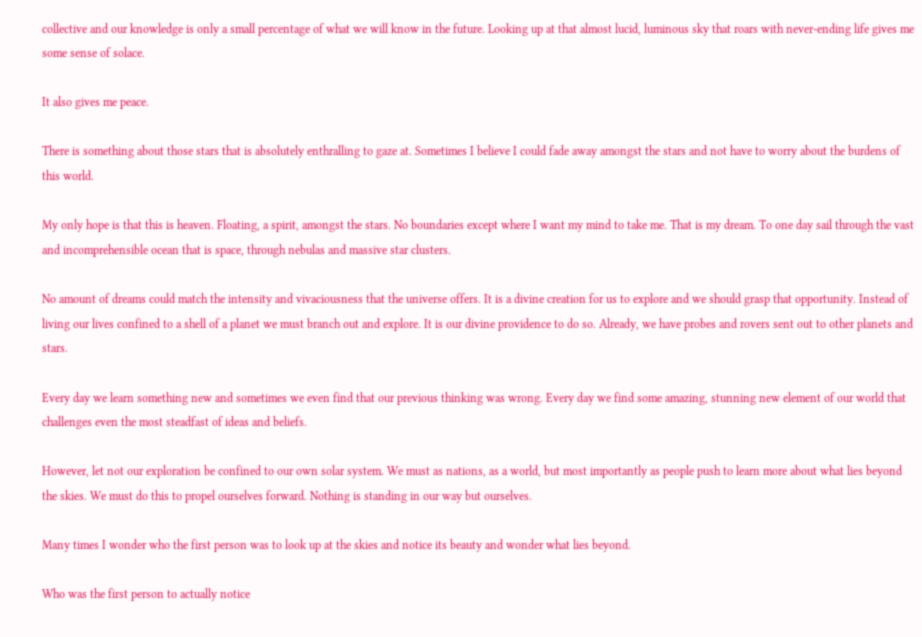collective and our knowledge is only a small percentage of what we will know in the future. Looking up at that almost lucid, luminous sky that roars with never-ending life gives me some sense of solace.

It also gives me peace.

There is something about those stars that is absolutely enthralling to gaze at. Sometimes I believe I could fade away amongst the stars and not have to worry about the burdens of this world.

My only hope is that this is heaven. Floating, a spirit, amongst the stars. No boundaries except where I want my mind to take me. That is my dream. To one day sail through the vast and incomprehensible ocean that is space, through nebulas and massive star clusters.

No amount of dreams could match the intensity and vivaciousness that the universe offers. It is a divine creation for us to explore and we should grasp that opportunity. Instead of living our lives confined to a shell of a planet we must branch out and explore. It is our divine providence to do so. Already, we have probes and rovers sent out to other planets and stars.

Every day we learn something new and sometimes we even find that our previous thinking was wrong. Every day we find some amazing, stunning new element of our world that challenges even the most steadfast of ideas and beliefs.

However, let not our exploration be confined to our own solar system. We must as nations, as a world, but most importantly as people push to learn more about what lies beyond the skies. We must do this to propel ourselves forward. Nothing is standing in our way but ourselves.

Many times I wonder who the first person was to look up at the skies and notice its beauty and wonder what lies beyond.

Who was the first person to actually notice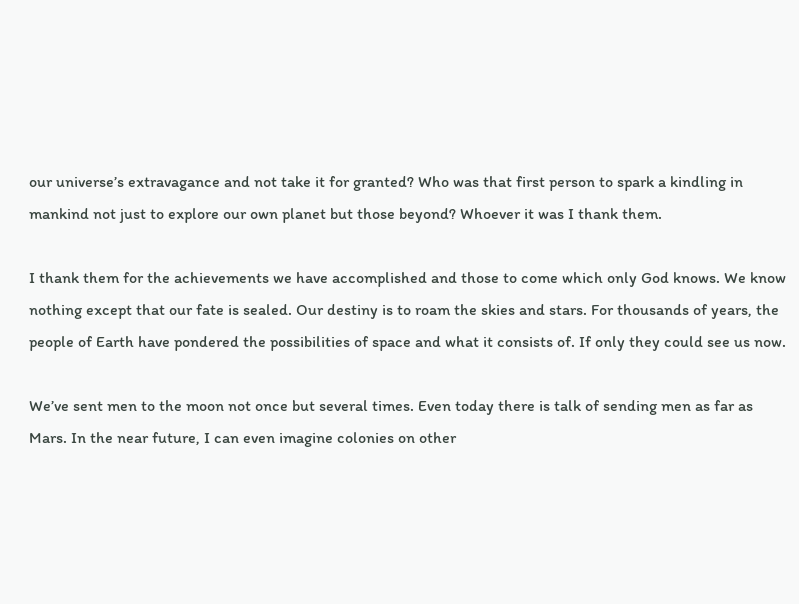our universe’s extravagance and not take it for granted? Who was that first person to spark a kindling in mankind not just to explore our own planet but those beyond? Whoever it was I thank them.

I thank them for the achievements we have accomplished and those to come which only God knows. We know nothing except that our fate is sealed. Our destiny is to roam the skies and stars. For thousands of years, the people of Earth have pondered the possibilities of space and what it consists of. If only they could see us now.

We’ve sent men to the moon not once but several times. Even today there is talk of sending men as far as Mars. In the near future, I can even imagine colonies on other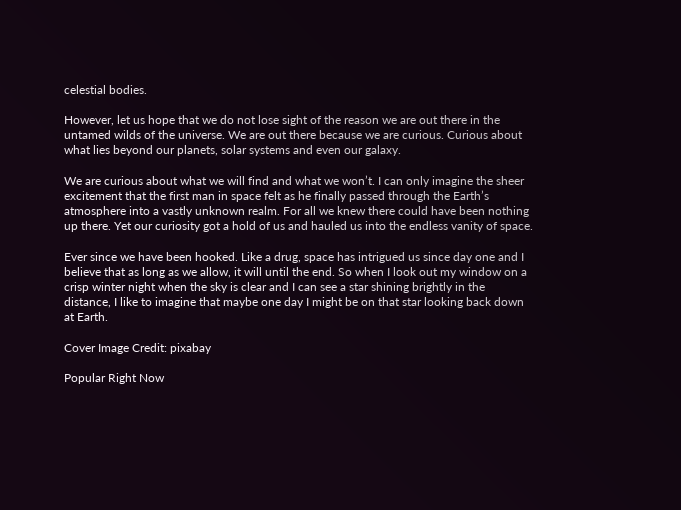celestial bodies.

However, let us hope that we do not lose sight of the reason we are out there in the untamed wilds of the universe. We are out there because we are curious. Curious about what lies beyond our planets, solar systems and even our galaxy.

We are curious about what we will find and what we won’t. I can only imagine the sheer excitement that the first man in space felt as he finally passed through the Earth’s atmosphere into a vastly unknown realm. For all we knew there could have been nothing up there. Yet our curiosity got a hold of us and hauled us into the endless vanity of space.

Ever since we have been hooked. Like a drug, space has intrigued us since day one and I believe that as long as we allow, it will until the end. So when I look out my window on a crisp winter night when the sky is clear and I can see a star shining brightly in the distance, I like to imagine that maybe one day I might be on that star looking back down at Earth.

Cover Image Credit: pixabay

Popular Right Now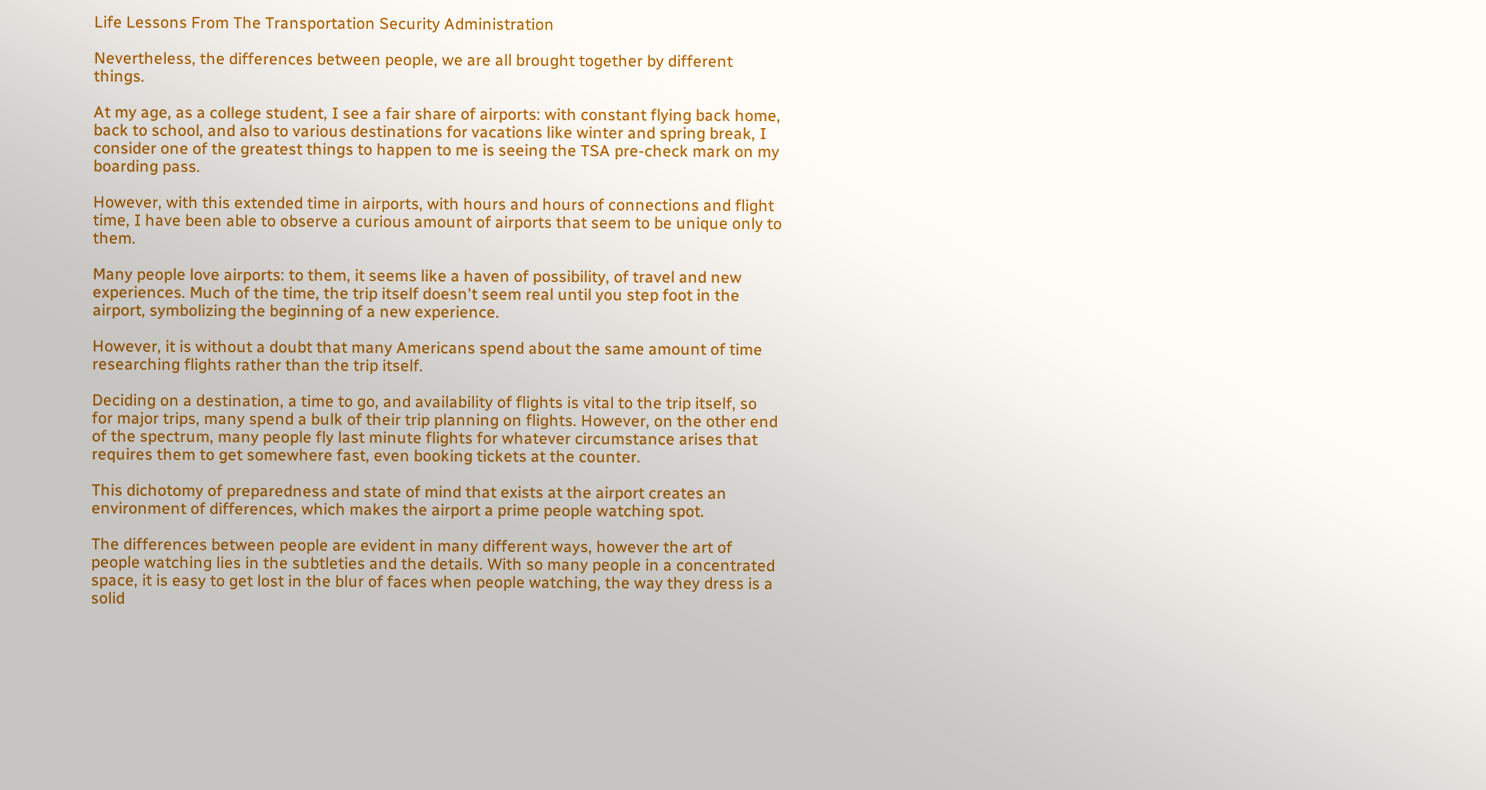Life Lessons From The Transportation Security Administration

Nevertheless, the differences between people, we are all brought together by different things.

At my age, as a college student, I see a fair share of airports: with constant flying back home, back to school, and also to various destinations for vacations like winter and spring break, I consider one of the greatest things to happen to me is seeing the TSA pre-check mark on my boarding pass.

However, with this extended time in airports, with hours and hours of connections and flight time, I have been able to observe a curious amount of airports that seem to be unique only to them.

Many people love airports: to them, it seems like a haven of possibility, of travel and new experiences. Much of the time, the trip itself doesn't seem real until you step foot in the airport, symbolizing the beginning of a new experience.

However, it is without a doubt that many Americans spend about the same amount of time researching flights rather than the trip itself.

Deciding on a destination, a time to go, and availability of flights is vital to the trip itself, so for major trips, many spend a bulk of their trip planning on flights. However, on the other end of the spectrum, many people fly last minute flights for whatever circumstance arises that requires them to get somewhere fast, even booking tickets at the counter.

This dichotomy of preparedness and state of mind that exists at the airport creates an environment of differences, which makes the airport a prime people watching spot.

The differences between people are evident in many different ways, however the art of people watching lies in the subtleties and the details. With so many people in a concentrated space, it is easy to get lost in the blur of faces when people watching, the way they dress is a solid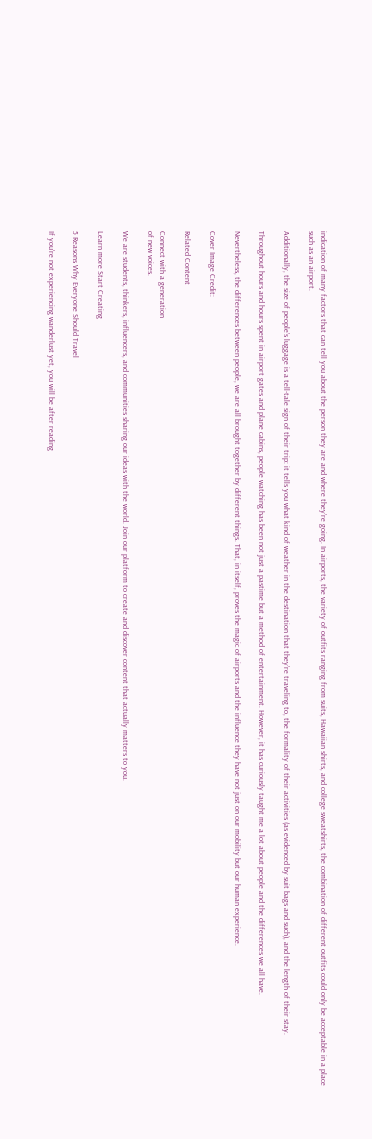indication of many factors that can tell you about the person they are and where they’re going. In airports, the variety of outfits ranging from suits, Hawaiian shirts, and college sweatshirts, the combination of different outfits could only be acceptable in a place such as an airport.

Additionally, the size of people’s luggage is a tell-tale sign of their trip: it tells you what kind of weather in the destination that they’re traveling to, the formality of their activities (as evidenced by suit bags and such), and the length of their stay.

Throughout hours and hours spent in airport gates and plane cabins, people watching has been not just a pastime but a method of entertainment. However, it has curiously taught me a lot about people and the differences we all have.

Nevertheless, the differences between people, we are all brought together by different things. That, in itself, proves the magic of airports and the influence they have not just on our mobility but our human experience.

Cover Image Credit:

Related Content

Connect with a generation
of new voices.

We are students, thinkers, influencers, and communities sharing our ideas with the world. Join our platform to create and discover content that actually matters to you.

Learn more Start Creating

5 Reasons Why Everyone Should Travel

If you're not experiencing wanderlust yet, you will be after reading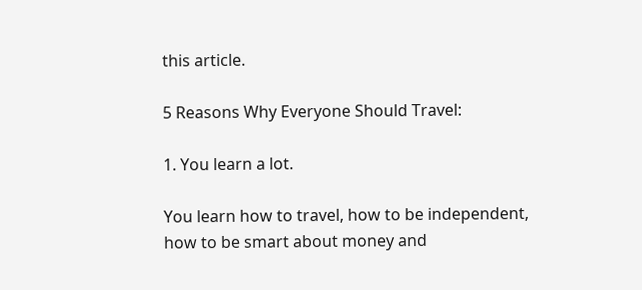this article.

5 Reasons Why Everyone Should Travel:

1. You learn a lot.

You learn how to travel, how to be independent, how to be smart about money and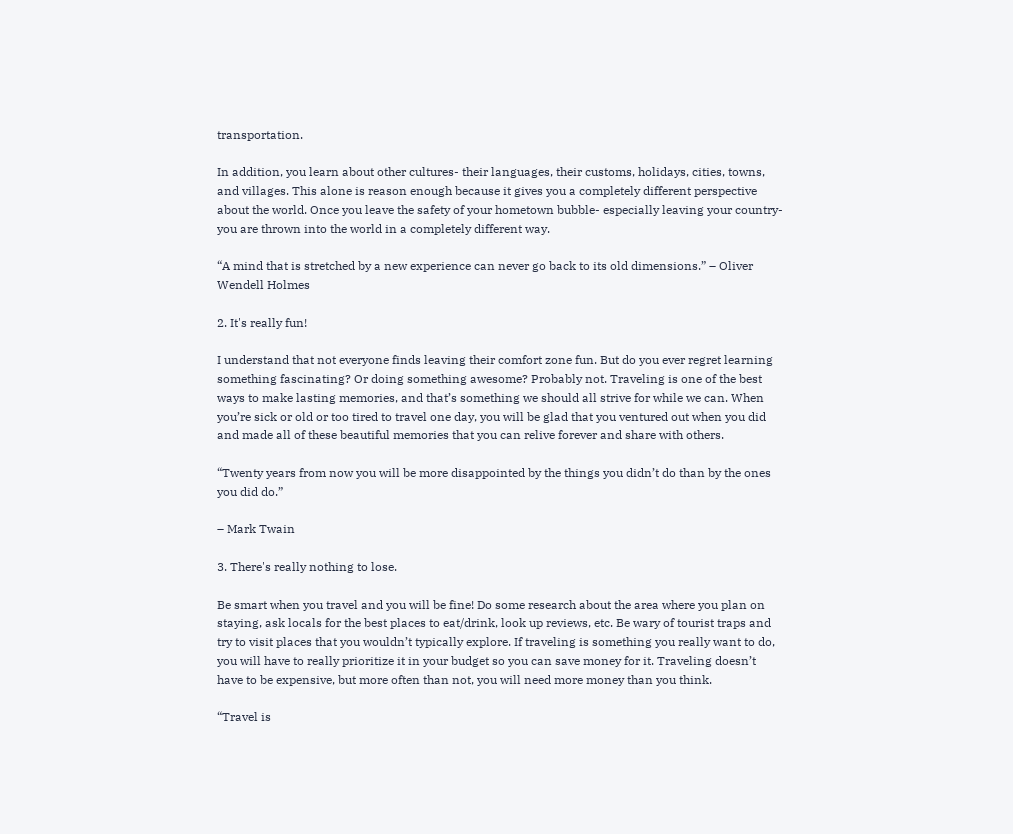transportation.

In addition, you learn about other cultures- their languages, their customs, holidays, cities, towns, and villages. This alone is reason enough because it gives you a completely different perspective about the world. Once you leave the safety of your hometown bubble- especially leaving your country- you are thrown into the world in a completely different way.

“A mind that is stretched by a new experience can never go back to its old dimensions.” – Oliver Wendell Holmes

2. It's really fun!

I understand that not everyone finds leaving their comfort zone fun. But do you ever regret learning something fascinating? Or doing something awesome? Probably not. Traveling is one of the best ways to make lasting memories, and that’s something we should all strive for while we can. When you’re sick or old or too tired to travel one day, you will be glad that you ventured out when you did and made all of these beautiful memories that you can relive forever and share with others.

“Twenty years from now you will be more disappointed by the things you didn’t do than by the ones you did do.”

– Mark Twain

3. There's really nothing to lose.

Be smart when you travel and you will be fine! Do some research about the area where you plan on staying, ask locals for the best places to eat/drink, look up reviews, etc. Be wary of tourist traps and try to visit places that you wouldn’t typically explore. If traveling is something you really want to do, you will have to really prioritize it in your budget so you can save money for it. Traveling doesn’t have to be expensive, but more often than not, you will need more money than you think.

“Travel is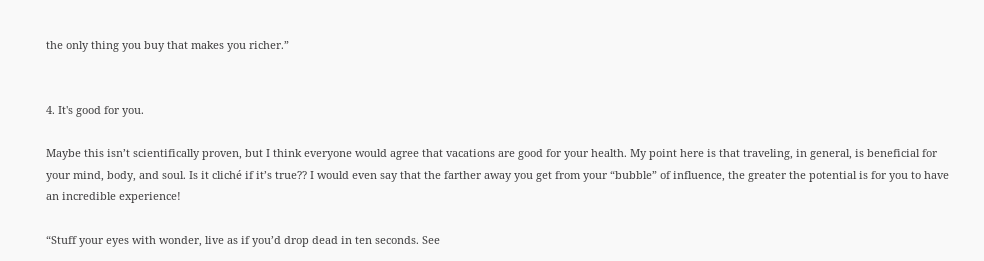the only thing you buy that makes you richer.”


4. It's good for you.

Maybe this isn’t scientifically proven, but I think everyone would agree that vacations are good for your health. My point here is that traveling, in general, is beneficial for your mind, body, and soul. Is it cliché if it’s true?? I would even say that the farther away you get from your “bubble” of influence, the greater the potential is for you to have an incredible experience!

“Stuff your eyes with wonder, live as if you’d drop dead in ten seconds. See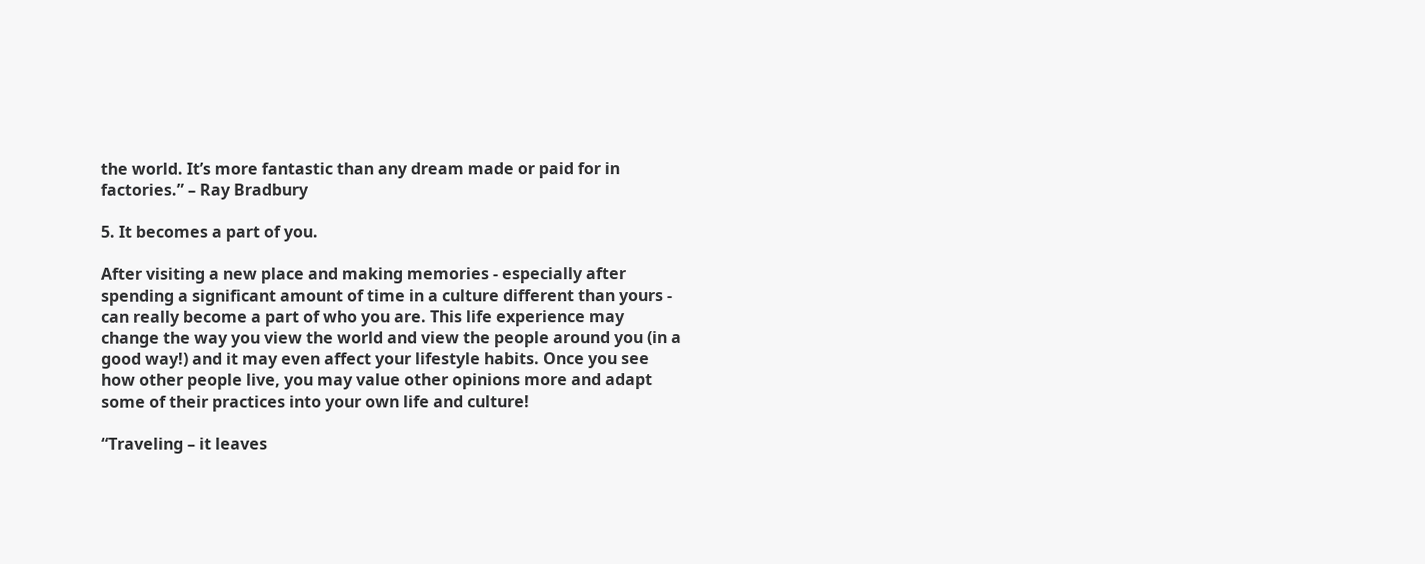the world. It’s more fantastic than any dream made or paid for in factories.” – Ray Bradbury

5. It becomes a part of you.

After visiting a new place and making memories - especially after spending a significant amount of time in a culture different than yours - can really become a part of who you are. This life experience may change the way you view the world and view the people around you (in a good way!) and it may even affect your lifestyle habits. Once you see how other people live, you may value other opinions more and adapt some of their practices into your own life and culture!

“Traveling – it leaves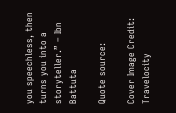you speechless, then turns you into a storyteller.” – Ibn Battuta

Quote source:

Cover Image Credit: Travelocity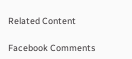Related Content

Facebook Comments